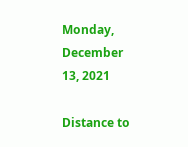Monday, December 13, 2021

Distance to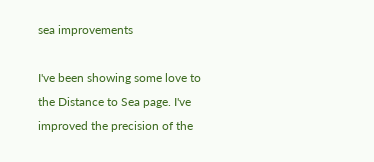sea improvements

I've been showing some love to the Distance to Sea page. I've improved the precision of the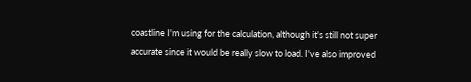coastline I'm using for the calculation, although it's still not super accurate since it would be really slow to load. I've also improved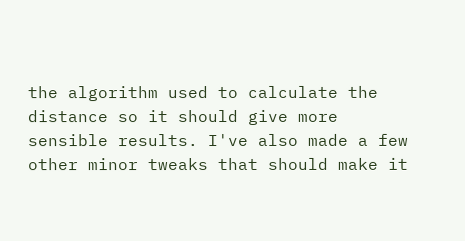the algorithm used to calculate the distance so it should give more sensible results. I've also made a few other minor tweaks that should make it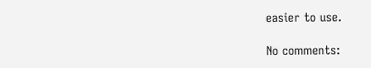easier to use.

No comments: